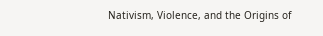Nativism, Violence, and the Origins of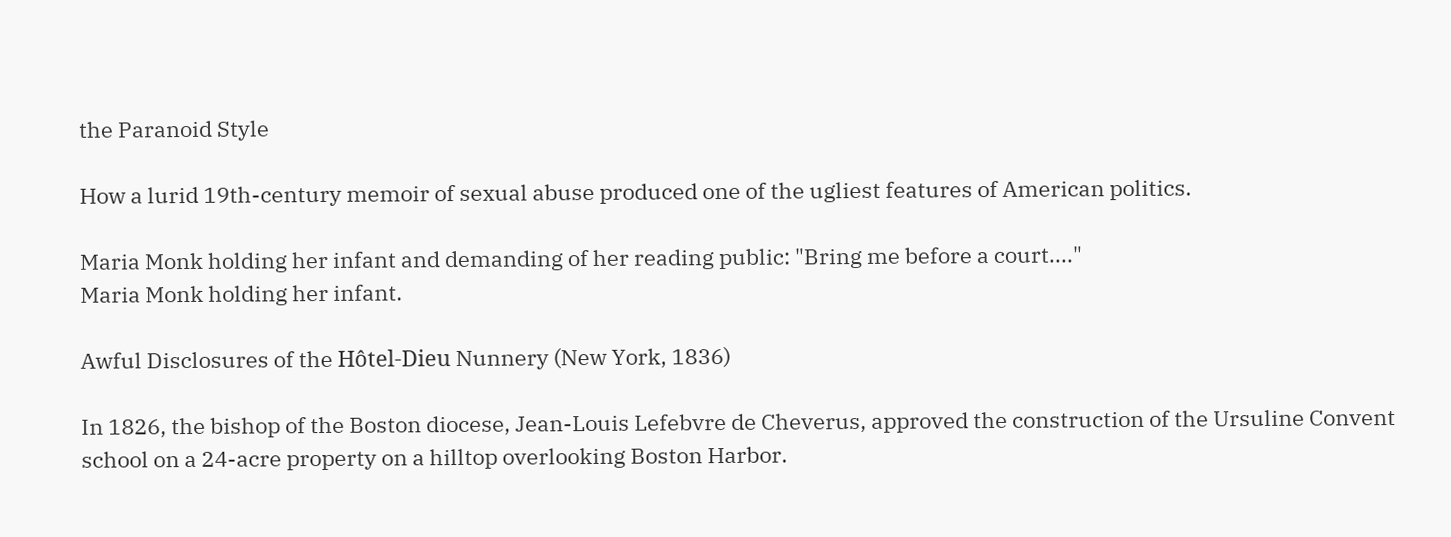the Paranoid Style

How a lurid 19th-century memoir of sexual abuse produced one of the ugliest features of American politics.

Maria Monk holding her infant and demanding of her reading public: "Bring me before a court...."
Maria Monk holding her infant.

Awful Disclosures of the Hôtel-Dieu Nunnery (New York, 1836)

In 1826, the bishop of the Boston diocese, Jean-Louis Lefebvre de Cheverus, approved the construction of the Ursuline Convent school on a 24-acre property on a hilltop overlooking Boston Harbor.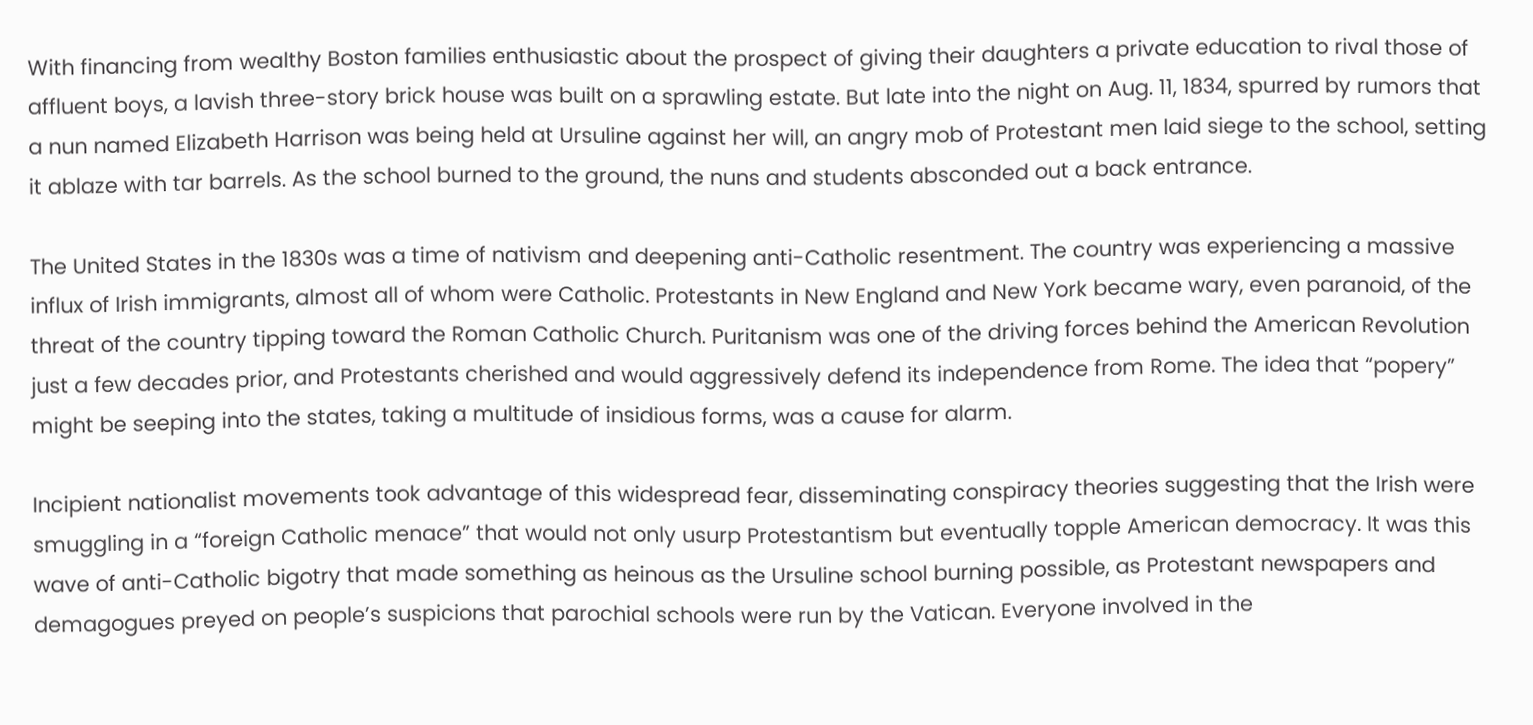With financing from wealthy Boston families enthusiastic about the prospect of giving their daughters a private education to rival those of affluent boys, a lavish three-story brick house was built on a sprawling estate. But late into the night on Aug. 11, 1834, spurred by rumors that a nun named Elizabeth Harrison was being held at Ursuline against her will, an angry mob of Protestant men laid siege to the school, setting it ablaze with tar barrels. As the school burned to the ground, the nuns and students absconded out a back entrance.

The United States in the 1830s was a time of nativism and deepening anti-Catholic resentment. The country was experiencing a massive influx of Irish immigrants, almost all of whom were Catholic. Protestants in New England and New York became wary, even paranoid, of the threat of the country tipping toward the Roman Catholic Church. Puritanism was one of the driving forces behind the American Revolution just a few decades prior, and Protestants cherished and would aggressively defend its independence from Rome. The idea that “popery” might be seeping into the states, taking a multitude of insidious forms, was a cause for alarm.

Incipient nationalist movements took advantage of this widespread fear, disseminating conspiracy theories suggesting that the Irish were smuggling in a “foreign Catholic menace” that would not only usurp Protestantism but eventually topple American democracy. It was this wave of anti-Catholic bigotry that made something as heinous as the Ursuline school burning possible, as Protestant newspapers and demagogues preyed on people’s suspicions that parochial schools were run by the Vatican. Everyone involved in the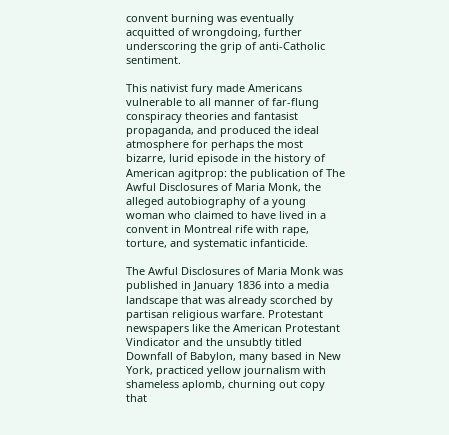convent burning was eventually acquitted of wrongdoing, further underscoring the grip of anti-Catholic sentiment.

This nativist fury made Americans vulnerable to all manner of far-flung conspiracy theories and fantasist propaganda, and produced the ideal atmosphere for perhaps the most bizarre, lurid episode in the history of American agitprop: the publication of The Awful Disclosures of Maria Monk, the alleged autobiography of a young woman who claimed to have lived in a convent in Montreal rife with rape, torture, and systematic infanticide.

The Awful Disclosures of Maria Monk was published in January 1836 into a media landscape that was already scorched by partisan religious warfare. Protestant newspapers like the American Protestant Vindicator and the unsubtly titled Downfall of Babylon, many based in New York, practiced yellow journalism with shameless aplomb, churning out copy that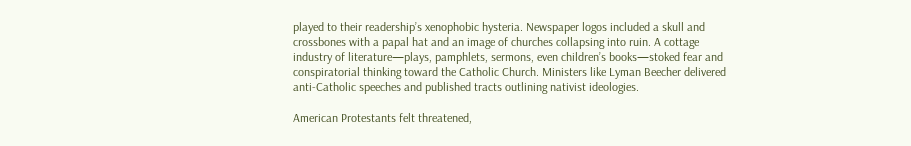played to their readership’s xenophobic hysteria. Newspaper logos included a skull and crossbones with a papal hat and an image of churches collapsing into ruin. A cottage industry of literature—plays, pamphlets, sermons, even children’s books—stoked fear and conspiratorial thinking toward the Catholic Church. Ministers like Lyman Beecher delivered anti-Catholic speeches and published tracts outlining nativist ideologies.

American Protestants felt threatened,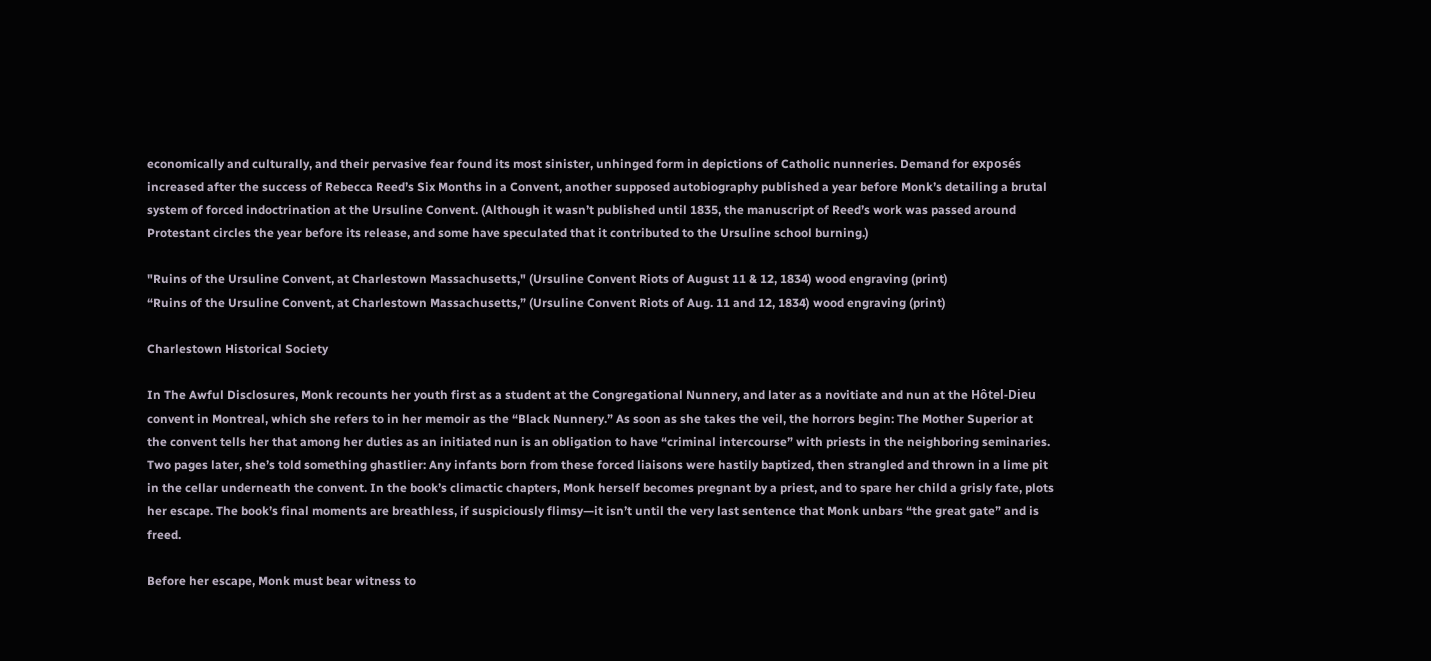economically and culturally, and their pervasive fear found its most sinister, unhinged form in depictions of Catholic nunneries. Demand for exposés increased after the success of Rebecca Reed’s Six Months in a Convent, another supposed autobiography published a year before Monk’s detailing a brutal system of forced indoctrination at the Ursuline Convent. (Although it wasn’t published until 1835, the manuscript of Reed’s work was passed around Protestant circles the year before its release, and some have speculated that it contributed to the Ursuline school burning.)

"Ruins of the Ursuline Convent, at Charlestown Massachusetts," (Ursuline Convent Riots of August 11 & 12, 1834) wood engraving (print)
“Ruins of the Ursuline Convent, at Charlestown Massachusetts,” (Ursuline Convent Riots of Aug. 11 and 12, 1834) wood engraving (print)

Charlestown Historical Society

In The Awful Disclosures, Monk recounts her youth first as a student at the Congregational Nunnery, and later as a novitiate and nun at the Hôtel-Dieu convent in Montreal, which she refers to in her memoir as the “Black Nunnery.” As soon as she takes the veil, the horrors begin: The Mother Superior at the convent tells her that among her duties as an initiated nun is an obligation to have “criminal intercourse” with priests in the neighboring seminaries. Two pages later, she’s told something ghastlier: Any infants born from these forced liaisons were hastily baptized, then strangled and thrown in a lime pit in the cellar underneath the convent. In the book’s climactic chapters, Monk herself becomes pregnant by a priest, and to spare her child a grisly fate, plots her escape. The book’s final moments are breathless, if suspiciously flimsy—it isn’t until the very last sentence that Monk unbars “the great gate” and is freed.

Before her escape, Monk must bear witness to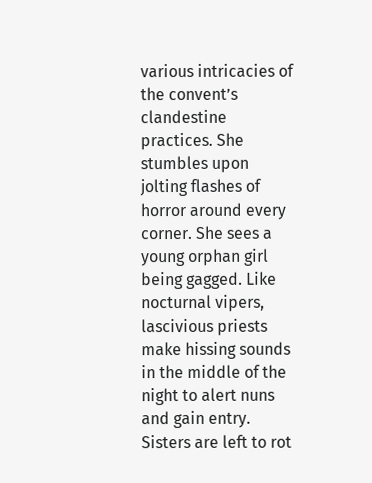various intricacies of the convent’s clandestine practices. She stumbles upon jolting flashes of horror around every corner. She sees a young orphan girl being gagged. Like nocturnal vipers, lascivious priests make hissing sounds in the middle of the night to alert nuns and gain entry. Sisters are left to rot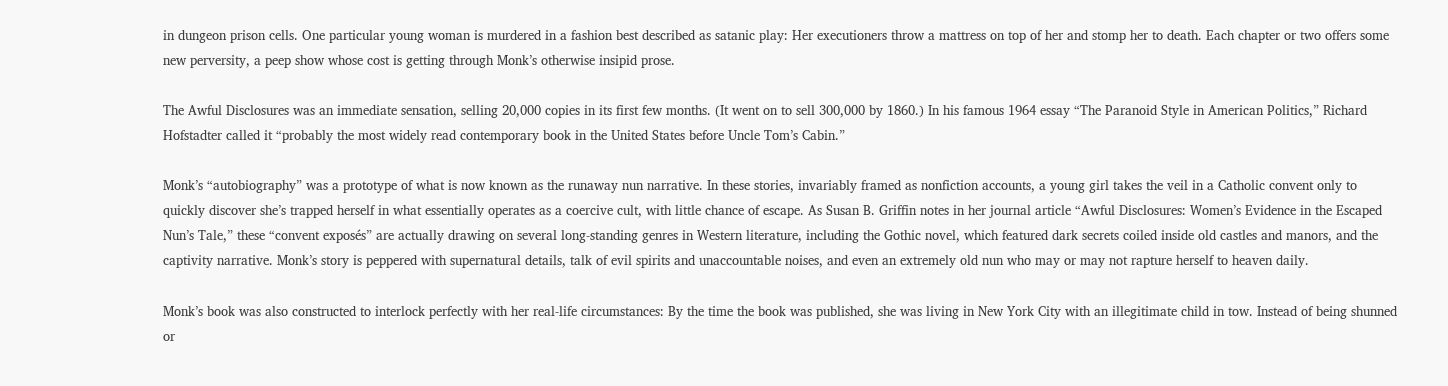in dungeon prison cells. One particular young woman is murdered in a fashion best described as satanic play: Her executioners throw a mattress on top of her and stomp her to death. Each chapter or two offers some new perversity, a peep show whose cost is getting through Monk’s otherwise insipid prose.

The Awful Disclosures was an immediate sensation, selling 20,000 copies in its first few months. (It went on to sell 300,000 by 1860.) In his famous 1964 essay “The Paranoid Style in American Politics,” Richard Hofstadter called it “probably the most widely read contemporary book in the United States before Uncle Tom’s Cabin.”

Monk’s “autobiography” was a prototype of what is now known as the runaway nun narrative. In these stories, invariably framed as nonfiction accounts, a young girl takes the veil in a Catholic convent only to quickly discover she’s trapped herself in what essentially operates as a coercive cult, with little chance of escape. As Susan B. Griffin notes in her journal article “Awful Disclosures: Women’s Evidence in the Escaped Nun’s Tale,” these “convent exposés” are actually drawing on several long-standing genres in Western literature, including the Gothic novel, which featured dark secrets coiled inside old castles and manors, and the captivity narrative. Monk’s story is peppered with supernatural details, talk of evil spirits and unaccountable noises, and even an extremely old nun who may or may not rapture herself to heaven daily.

Monk’s book was also constructed to interlock perfectly with her real-life circumstances: By the time the book was published, she was living in New York City with an illegitimate child in tow. Instead of being shunned or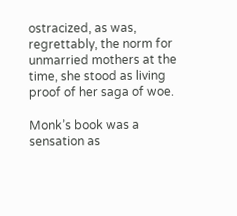ostracized, as was, regrettably, the norm for unmarried mothers at the time, she stood as living proof of her saga of woe.

Monk’s book was a sensation as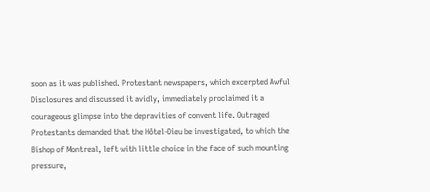soon as it was published. Protestant newspapers, which excerpted Awful Disclosures and discussed it avidly, immediately proclaimed it a courageous glimpse into the depravities of convent life. Outraged Protestants demanded that the Hôtel-Dieu be investigated, to which the Bishop of Montreal, left with little choice in the face of such mounting pressure,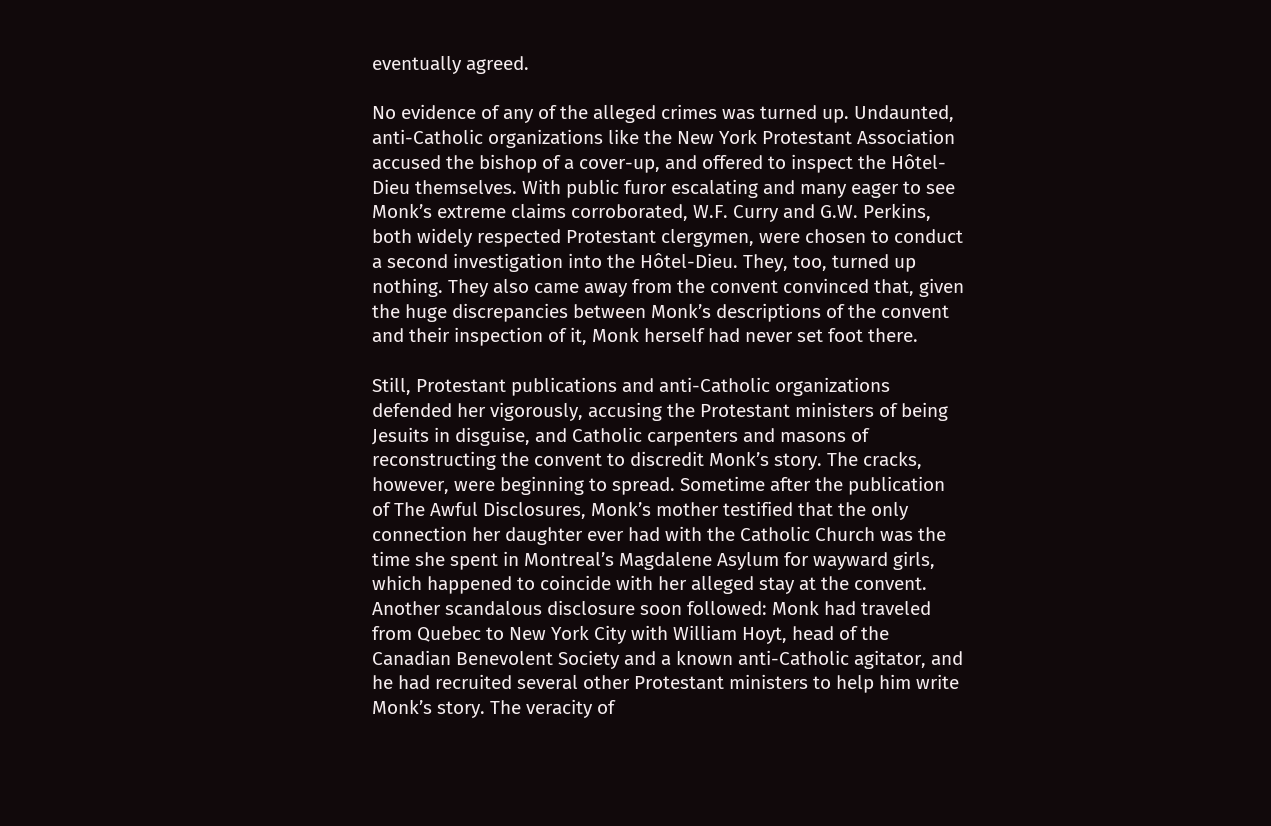eventually agreed.

No evidence of any of the alleged crimes was turned up. Undaunted, anti-Catholic organizations like the New York Protestant Association accused the bishop of a cover-up, and offered to inspect the Hôtel-Dieu themselves. With public furor escalating and many eager to see Monk’s extreme claims corroborated, W.F. Curry and G.W. Perkins, both widely respected Protestant clergymen, were chosen to conduct a second investigation into the Hôtel-Dieu. They, too, turned up nothing. They also came away from the convent convinced that, given the huge discrepancies between Monk’s descriptions of the convent and their inspection of it, Monk herself had never set foot there.

Still, Protestant publications and anti-Catholic organizations defended her vigorously, accusing the Protestant ministers of being Jesuits in disguise, and Catholic carpenters and masons of reconstructing the convent to discredit Monk’s story. The cracks, however, were beginning to spread. Sometime after the publication of The Awful Disclosures, Monk’s mother testified that the only connection her daughter ever had with the Catholic Church was the time she spent in Montreal’s Magdalene Asylum for wayward girls, which happened to coincide with her alleged stay at the convent. Another scandalous disclosure soon followed: Monk had traveled from Quebec to New York City with William Hoyt, head of the Canadian Benevolent Society and a known anti-Catholic agitator, and he had recruited several other Protestant ministers to help him write Monk’s story. The veracity of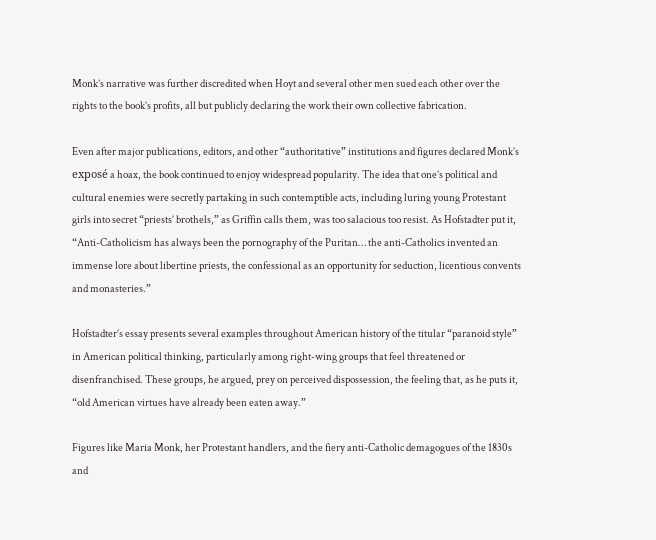Monk’s narrative was further discredited when Hoyt and several other men sued each other over the rights to the book’s profits, all but publicly declaring the work their own collective fabrication.

Even after major publications, editors, and other “authoritative” institutions and figures declared Monk’s exposé a hoax, the book continued to enjoy widespread popularity. The idea that one’s political and cultural enemies were secretly partaking in such contemptible acts, including luring young Protestant girls into secret “priests’ brothels,” as Griffin calls them, was too salacious too resist. As Hofstadter put it, “Anti-Catholicism has always been the pornography of the Puritan… the anti-Catholics invented an immense lore about libertine priests, the confessional as an opportunity for seduction, licentious convents and monasteries.”

Hofstadter’s essay presents several examples throughout American history of the titular “paranoid style” in American political thinking, particularly among right-wing groups that feel threatened or disenfranchised. These groups, he argued, prey on perceived dispossession, the feeling that, as he puts it, “old American virtues have already been eaten away.”

Figures like Maria Monk, her Protestant handlers, and the fiery anti-Catholic demagogues of the 1830s and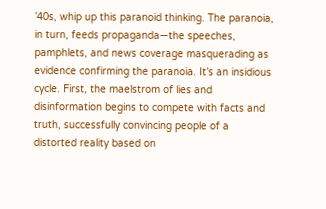’40s, whip up this paranoid thinking. The paranoia, in turn, feeds propaganda—the speeches, pamphlets, and news coverage masquerading as evidence confirming the paranoia. It’s an insidious cycle. First, the maelstrom of lies and disinformation begins to compete with facts and truth, successfully convincing people of a distorted reality based on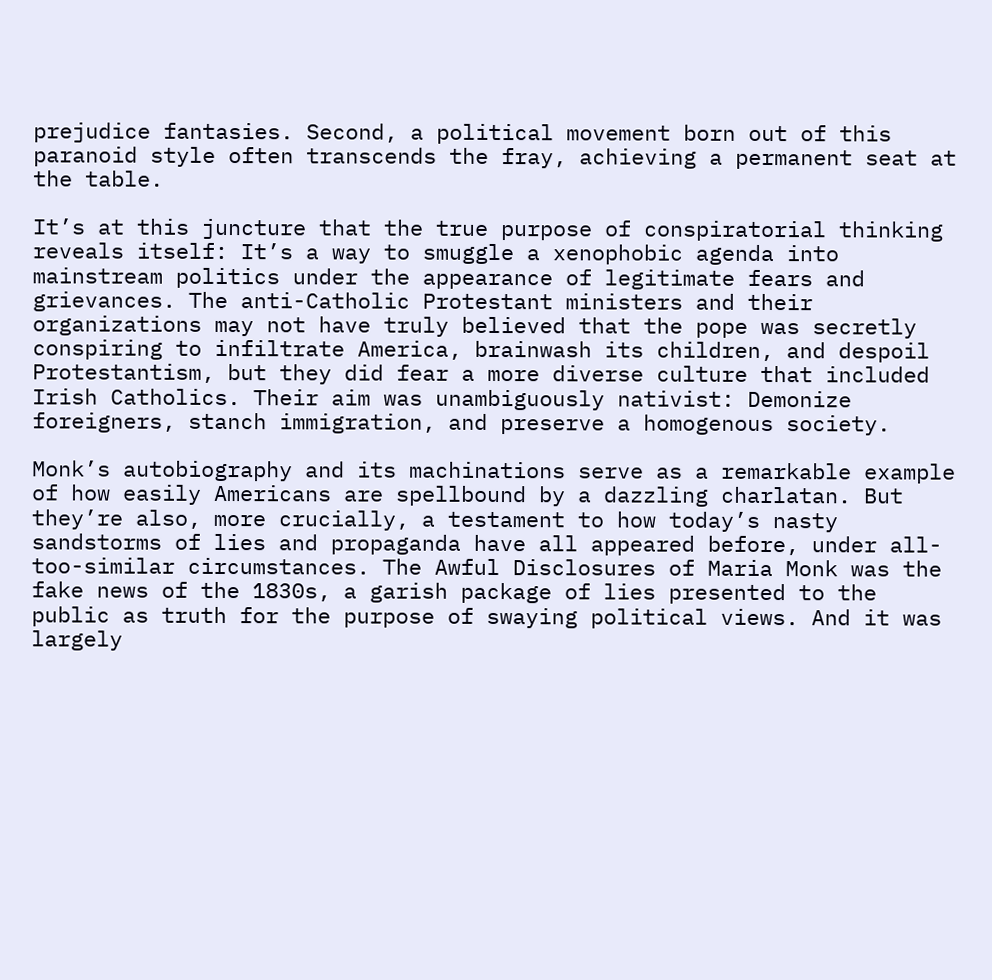prejudice fantasies. Second, a political movement born out of this paranoid style often transcends the fray, achieving a permanent seat at the table.

It’s at this juncture that the true purpose of conspiratorial thinking reveals itself: It’s a way to smuggle a xenophobic agenda into mainstream politics under the appearance of legitimate fears and grievances. The anti-Catholic Protestant ministers and their organizations may not have truly believed that the pope was secretly conspiring to infiltrate America, brainwash its children, and despoil Protestantism, but they did fear a more diverse culture that included Irish Catholics. Their aim was unambiguously nativist: Demonize foreigners, stanch immigration, and preserve a homogenous society.

Monk’s autobiography and its machinations serve as a remarkable example of how easily Americans are spellbound by a dazzling charlatan. But they’re also, more crucially, a testament to how today’s nasty sandstorms of lies and propaganda have all appeared before, under all-too-similar circumstances. The Awful Disclosures of Maria Monk was the fake news of the 1830s, a garish package of lies presented to the public as truth for the purpose of swaying political views. And it was largely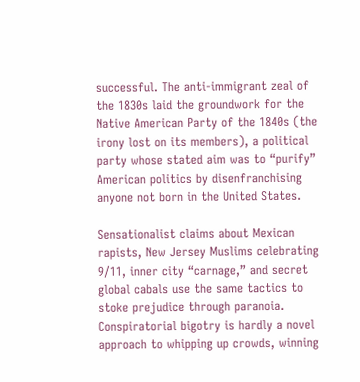successful. The anti-immigrant zeal of the 1830s laid the groundwork for the Native American Party of the 1840s (the irony lost on its members), a political party whose stated aim was to “purify” American politics by disenfranchising anyone not born in the United States.

Sensationalist claims about Mexican rapists, New Jersey Muslims celebrating 9/11, inner city “carnage,” and secret global cabals use the same tactics to stoke prejudice through paranoia. Conspiratorial bigotry is hardly a novel approach to whipping up crowds, winning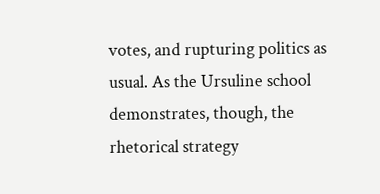votes, and rupturing politics as usual. As the Ursuline school demonstrates, though, the rhetorical strategy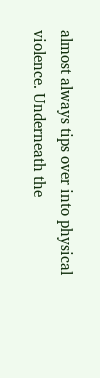almost always tips over into physical violence. Underneath the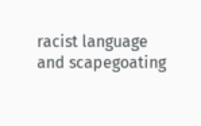racist language and scapegoating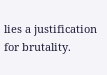lies a justification for brutality.